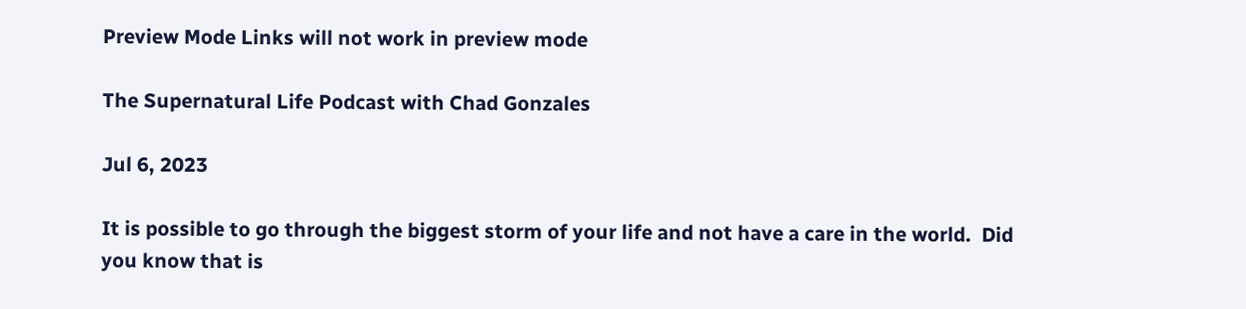Preview Mode Links will not work in preview mode

The Supernatural Life Podcast with Chad Gonzales

Jul 6, 2023

It is possible to go through the biggest storm of your life and not have a care in the world.  Did you know that is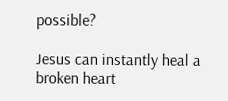possible?

Jesus can instantly heal a broken heart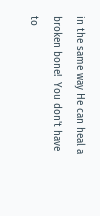in the same way He can heal a broken bone!  You don't have to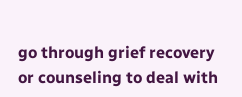go through grief recovery or counseling to deal with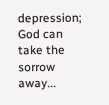depression; God can take the sorrow away...